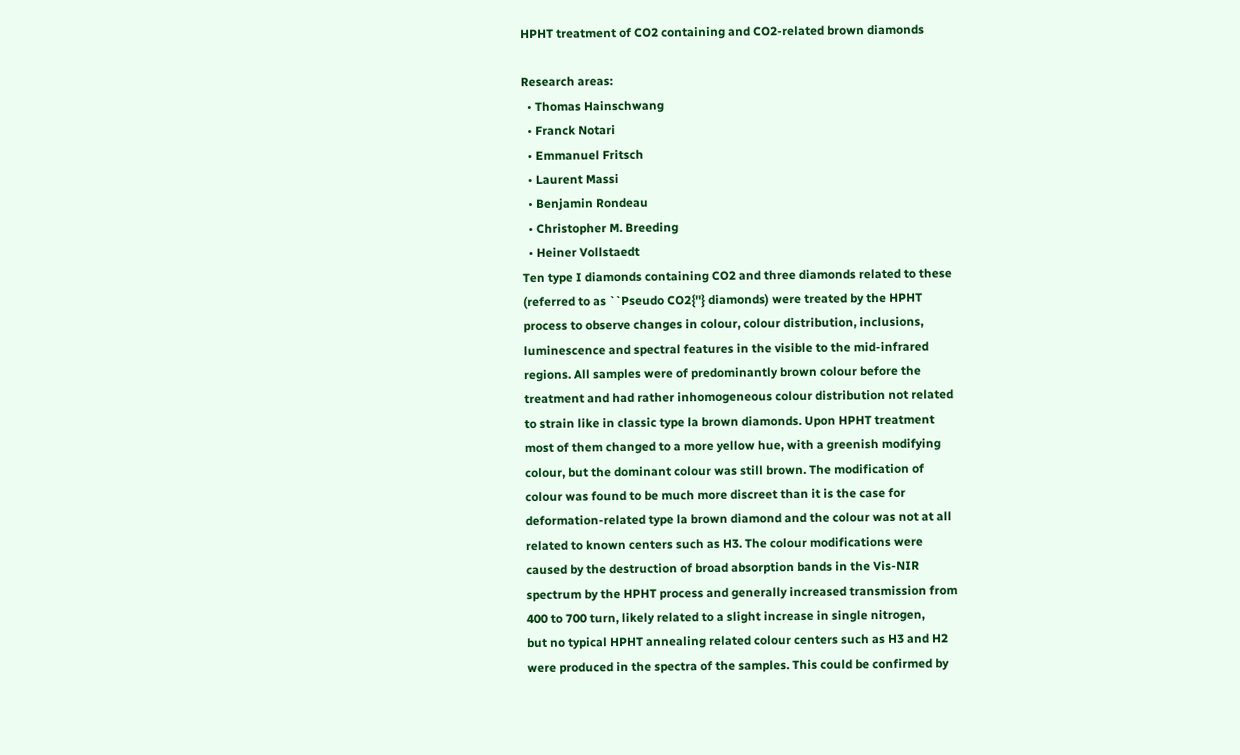HPHT treatment of CO2 containing and CO2-related brown diamonds

Research areas:
  • Thomas Hainschwang
  • Franck Notari
  • Emmanuel Fritsch
  • Laurent Massi
  • Benjamin Rondeau
  • Christopher M. Breeding
  • Heiner Vollstaedt
Ten type I diamonds containing CO2 and three diamonds related to these
(referred to as ``Pseudo CO2{''} diamonds) were treated by the HPHT
process to observe changes in colour, colour distribution, inclusions,
luminescence and spectral features in the visible to the mid-infrared
regions. All samples were of predominantly brown colour before the
treatment and had rather inhomogeneous colour distribution not related
to strain like in classic type la brown diamonds. Upon HPHT treatment
most of them changed to a more yellow hue, with a greenish modifying
colour, but the dominant colour was still brown. The modification of
colour was found to be much more discreet than it is the case for
deformation-related type la brown diamond and the colour was not at all
related to known centers such as H3. The colour modifications were
caused by the destruction of broad absorption bands in the Vis-NIR
spectrum by the HPHT process and generally increased transmission from
400 to 700 turn, likely related to a slight increase in single nitrogen,
but no typical HPHT annealing related colour centers such as H3 and H2
were produced in the spectra of the samples. This could be confirmed by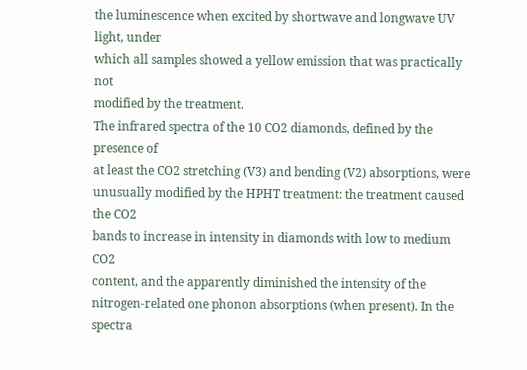the luminescence when excited by shortwave and longwave UV light, under
which all samples showed a yellow emission that was practically not
modified by the treatment.
The infrared spectra of the 10 CO2 diamonds, defined by the presence of
at least the CO2 stretching (V3) and bending (V2) absorptions, were
unusually modified by the HPHT treatment: the treatment caused the CO2
bands to increase in intensity in diamonds with low to medium CO2
content, and the apparently diminished the intensity of the
nitrogen-related one phonon absorptions (when present). In the spectra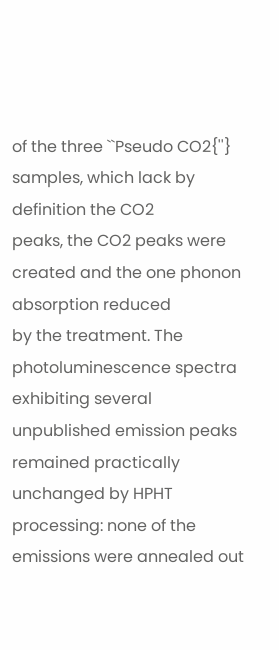of the three ``Pseudo CO2{''} samples, which lack by definition the CO2
peaks, the CO2 peaks were created and the one phonon absorption reduced
by the treatment. The photoluminescence spectra exhibiting several
unpublished emission peaks remained practically unchanged by HPHT
processing: none of the emissions were annealed out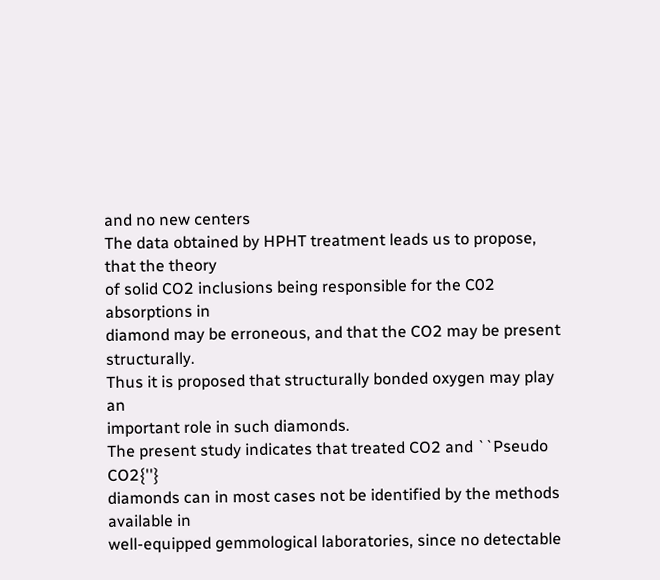and no new centers
The data obtained by HPHT treatment leads us to propose, that the theory
of solid CO2 inclusions being responsible for the C02 absorptions in
diamond may be erroneous, and that the CO2 may be present structurally.
Thus it is proposed that structurally bonded oxygen may play an
important role in such diamonds.
The present study indicates that treated CO2 and ``Pseudo CO2{''}
diamonds can in most cases not be identified by the methods available in
well-equipped gemmological laboratories, since no detectable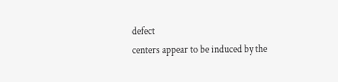defect
centers appear to be induced by the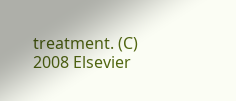treatment. (C) 2008 Elsevier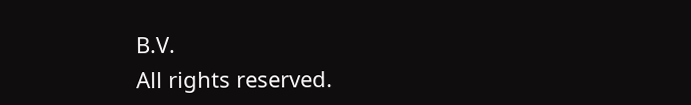B.V.
All rights reserved.